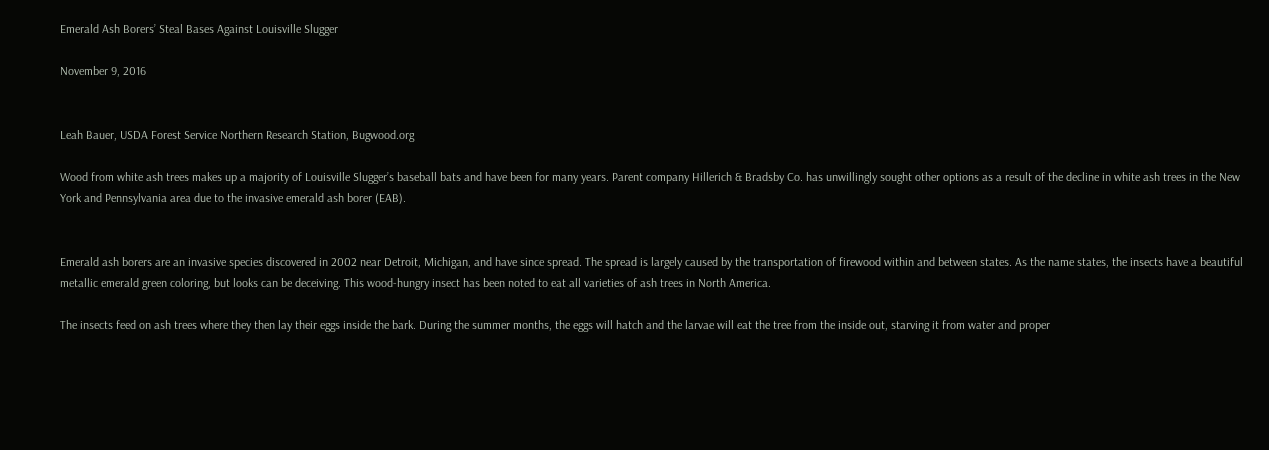Emerald Ash Borers’ Steal Bases Against Louisville Slugger

November 9, 2016


Leah Bauer, USDA Forest Service Northern Research Station, Bugwood.org

Wood from white ash trees makes up a majority of Louisville Slugger’s baseball bats and have been for many years. Parent company Hillerich & Bradsby Co. has unwillingly sought other options as a result of the decline in white ash trees in the New York and Pennsylvania area due to the invasive emerald ash borer (EAB).


Emerald ash borers are an invasive species discovered in 2002 near Detroit, Michigan, and have since spread. The spread is largely caused by the transportation of firewood within and between states. As the name states, the insects have a beautiful metallic emerald green coloring, but looks can be deceiving. This wood-hungry insect has been noted to eat all varieties of ash trees in North America.

The insects feed on ash trees where they then lay their eggs inside the bark. During the summer months, the eggs will hatch and the larvae will eat the tree from the inside out, starving it from water and proper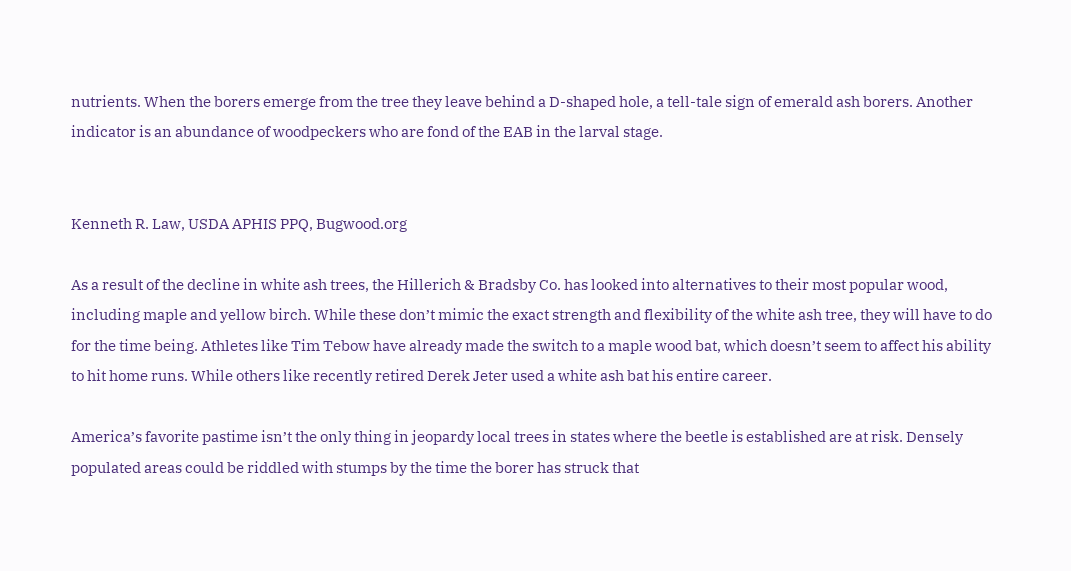nutrients. When the borers emerge from the tree they leave behind a D-shaped hole, a tell-tale sign of emerald ash borers. Another indicator is an abundance of woodpeckers who are fond of the EAB in the larval stage.


Kenneth R. Law, USDA APHIS PPQ, Bugwood.org

As a result of the decline in white ash trees, the Hillerich & Bradsby Co. has looked into alternatives to their most popular wood, including maple and yellow birch. While these don’t mimic the exact strength and flexibility of the white ash tree, they will have to do for the time being. Athletes like Tim Tebow have already made the switch to a maple wood bat, which doesn’t seem to affect his ability to hit home runs. While others like recently retired Derek Jeter used a white ash bat his entire career.

America’s favorite pastime isn’t the only thing in jeopardy local trees in states where the beetle is established are at risk. Densely populated areas could be riddled with stumps by the time the borer has struck that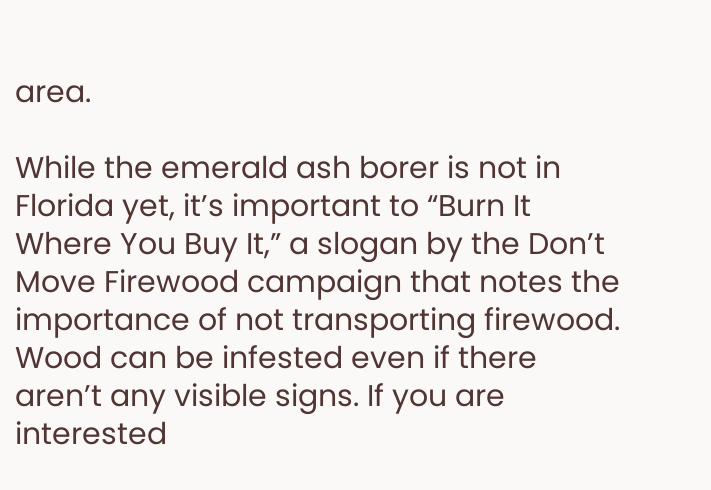area.

While the emerald ash borer is not in Florida yet, it’s important to “Burn It Where You Buy It,” a slogan by the Don’t Move Firewood campaign that notes the importance of not transporting firewood. Wood can be infested even if there aren’t any visible signs. If you are interested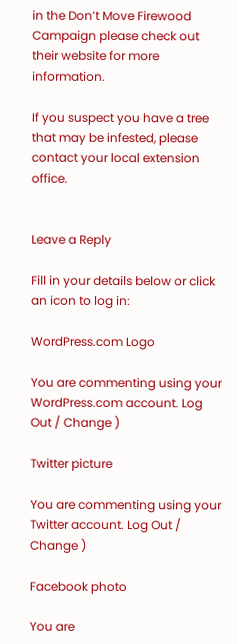in the Don’t Move Firewood Campaign please check out their website for more information.

If you suspect you have a tree that may be infested, please contact your local extension office.


Leave a Reply

Fill in your details below or click an icon to log in:

WordPress.com Logo

You are commenting using your WordPress.com account. Log Out / Change )

Twitter picture

You are commenting using your Twitter account. Log Out / Change )

Facebook photo

You are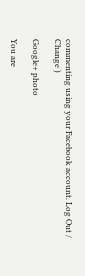commenting using your Facebook account. Log Out / Change )

Google+ photo

You are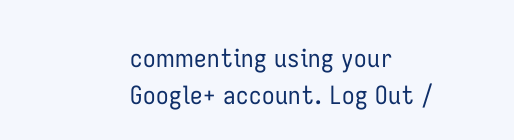commenting using your Google+ account. Log Out /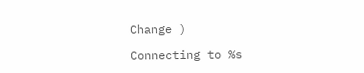Change )

Connecting to %s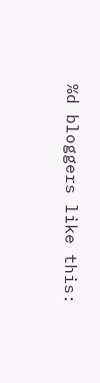%d bloggers like this: